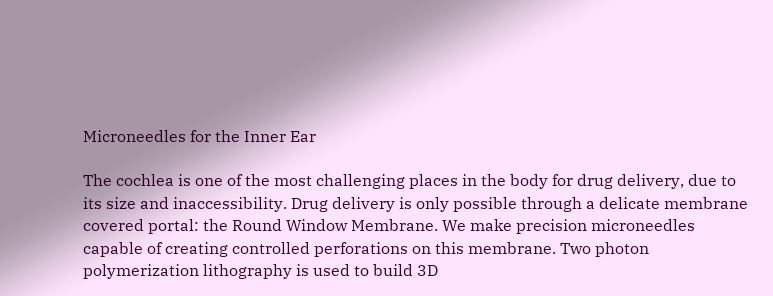Microneedles for the Inner Ear

The cochlea is one of the most challenging places in the body for drug delivery, due to its size and inaccessibility. Drug delivery is only possible through a delicate membrane covered portal: the Round Window Membrane. We make precision microneedles capable of creating controlled perforations on this membrane. Two photon polymerization lithography is used to build 3D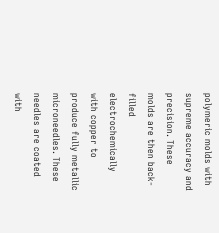polymeric molds with supreme accuracy and precision. These molds are then back-filled electrochemically with copper to produce fully metallic microneedles. These needles are coated with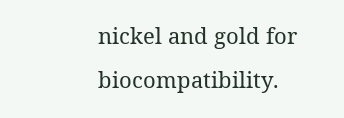nickel and gold for biocompatibility.